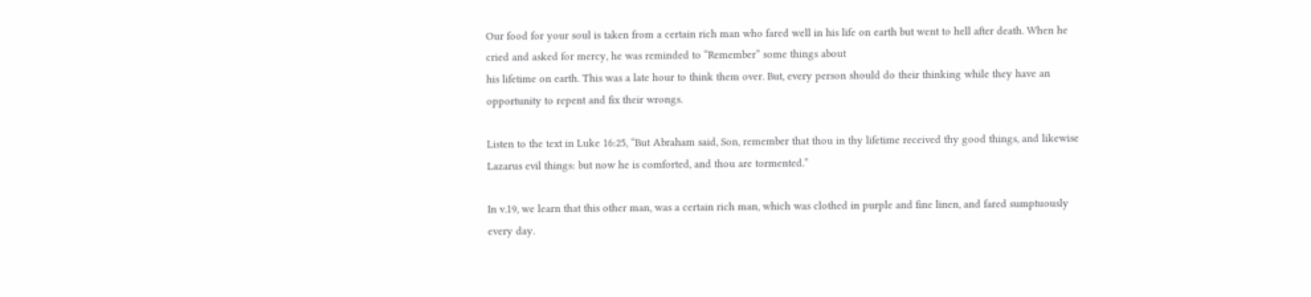Our food for your soul is taken from a certain rich man who fared well in his life on earth but went to hell after death. When he cried and asked for mercy, he was reminded to “Remember” some things about
his lifetime on earth. This was a late hour to think them over. But, every person should do their thinking while they have an opportunity to repent and fix their wrongs.

Listen to the text in Luke 16:25, “But Abraham said, Son, remember that thou in thy lifetime received thy good things, and likewise Lazarus evil things: but now he is comforted, and thou are tormented.”

In v.19, we learn that this other man, was a certain rich man, which was clothed in purple and fine linen, and fared sumptuously every day.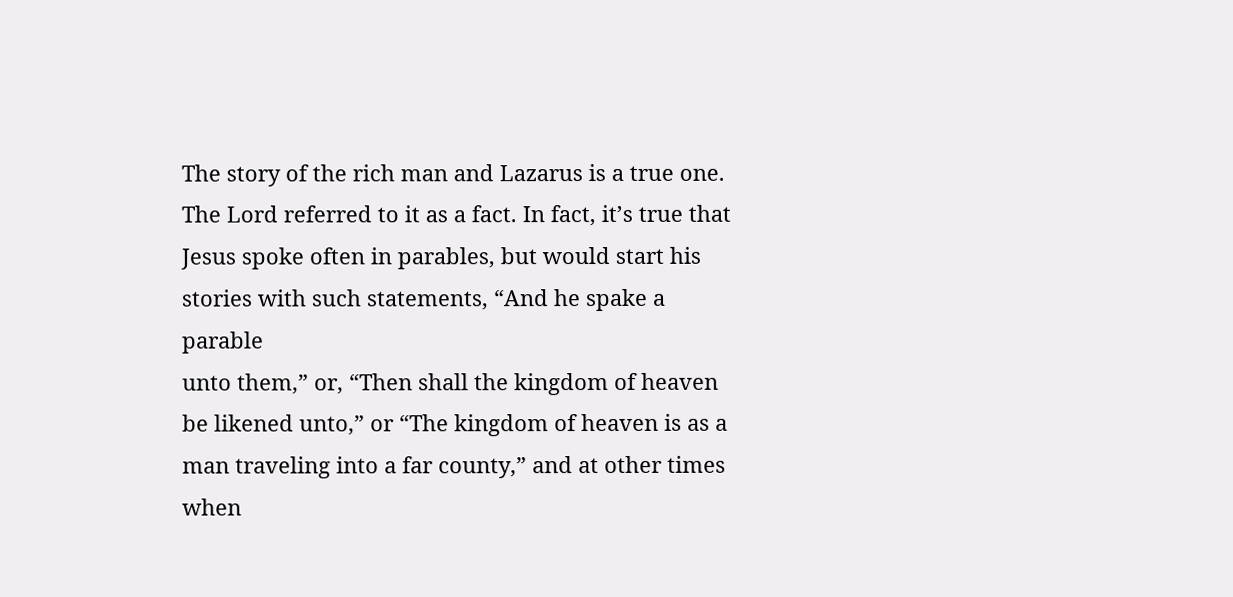The story of the rich man and Lazarus is a true one. The Lord referred to it as a fact. In fact, it’s true that Jesus spoke often in parables, but would start his stories with such statements, “And he spake a parable
unto them,” or, “Then shall the kingdom of heaven be likened unto,” or “The kingdom of heaven is as a man traveling into a far county,” and at other times when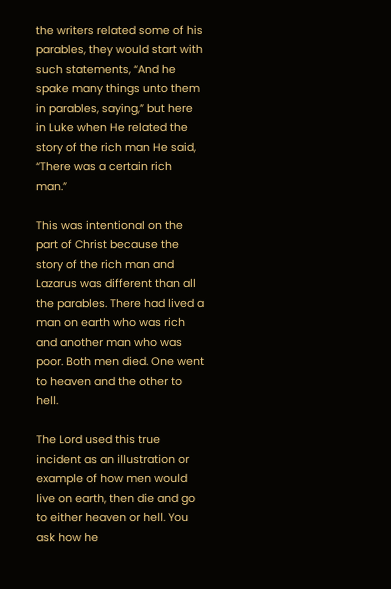the writers related some of his parables, they would start with such statements, “And he spake many things unto them in parables, saying,” but here in Luke when He related the story of the rich man He said, “There was a certain rich man.”

This was intentional on the part of Christ because the story of the rich man and Lazarus was different than all the parables. There had lived a man on earth who was rich and another man who was poor. Both men died. One went to heaven and the other to hell.

The Lord used this true incident as an illustration or example of how men would live on earth, then die and go to either heaven or hell. You ask how he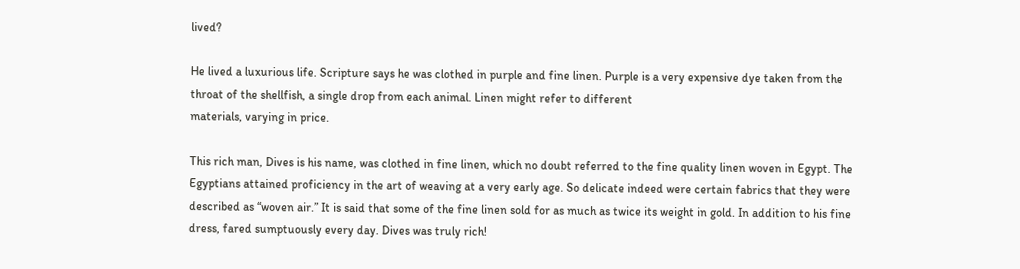lived?

He lived a luxurious life. Scripture says he was clothed in purple and fine linen. Purple is a very expensive dye taken from the throat of the shellfish, a single drop from each animal. Linen might refer to different
materials, varying in price.

This rich man, Dives is his name, was clothed in fine linen, which no doubt referred to the fine quality linen woven in Egypt. The Egyptians attained proficiency in the art of weaving at a very early age. So delicate indeed were certain fabrics that they were described as “woven air.” It is said that some of the fine linen sold for as much as twice its weight in gold. In addition to his fine dress, fared sumptuously every day. Dives was truly rich!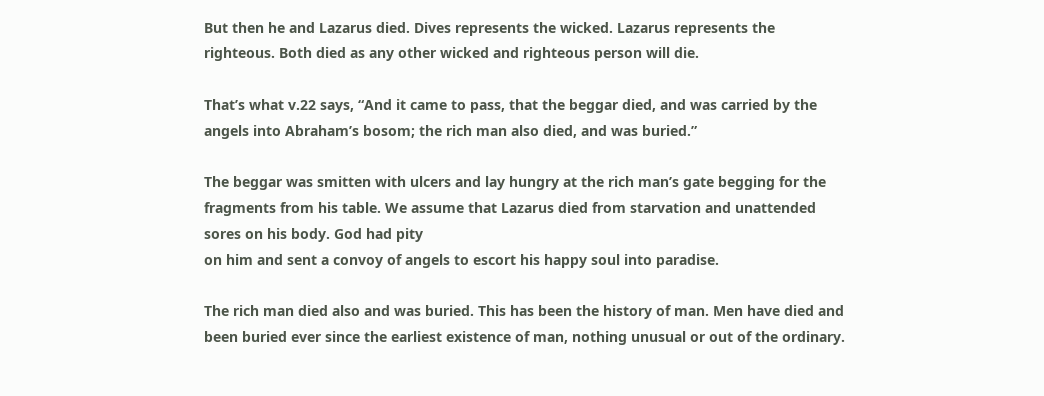But then he and Lazarus died. Dives represents the wicked. Lazarus represents the righteous. Both died as any other wicked and righteous person will die.

That’s what v.22 says, “And it came to pass, that the beggar died, and was carried by the angels into Abraham’s bosom; the rich man also died, and was buried.”

The beggar was smitten with ulcers and lay hungry at the rich man’s gate begging for the fragments from his table. We assume that Lazarus died from starvation and unattended sores on his body. God had pity
on him and sent a convoy of angels to escort his happy soul into paradise.

The rich man died also and was buried. This has been the history of man. Men have died and been buried ever since the earliest existence of man, nothing unusual or out of the ordinary.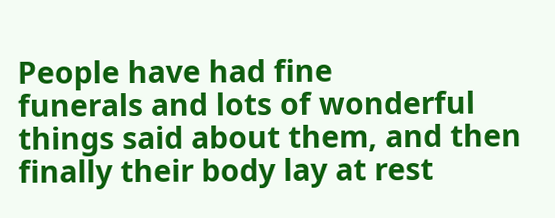People have had fine
funerals and lots of wonderful things said about them, and then finally their body lay at rest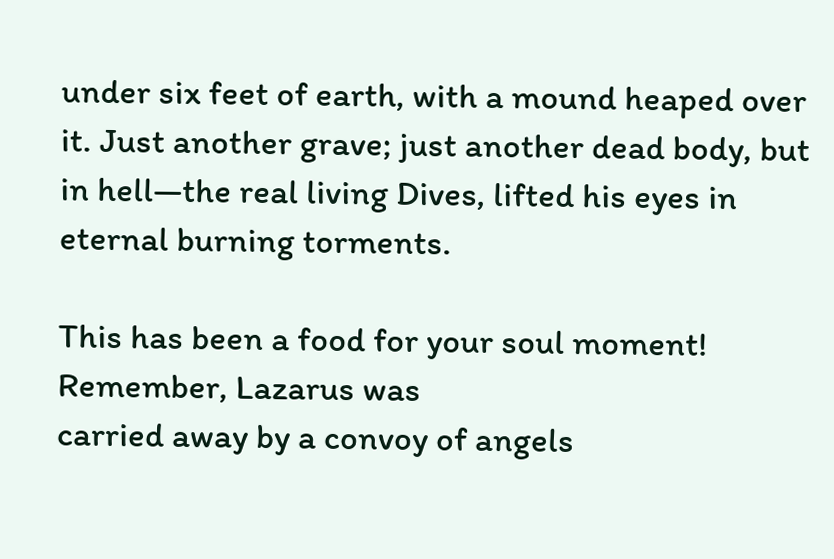under six feet of earth, with a mound heaped over it. Just another grave; just another dead body, but in hell—the real living Dives, lifted his eyes in eternal burning torments.

This has been a food for your soul moment! Remember, Lazarus was
carried away by a convoy of angels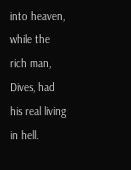into heaven, while the rich man,
Dives, had his real living in hell.